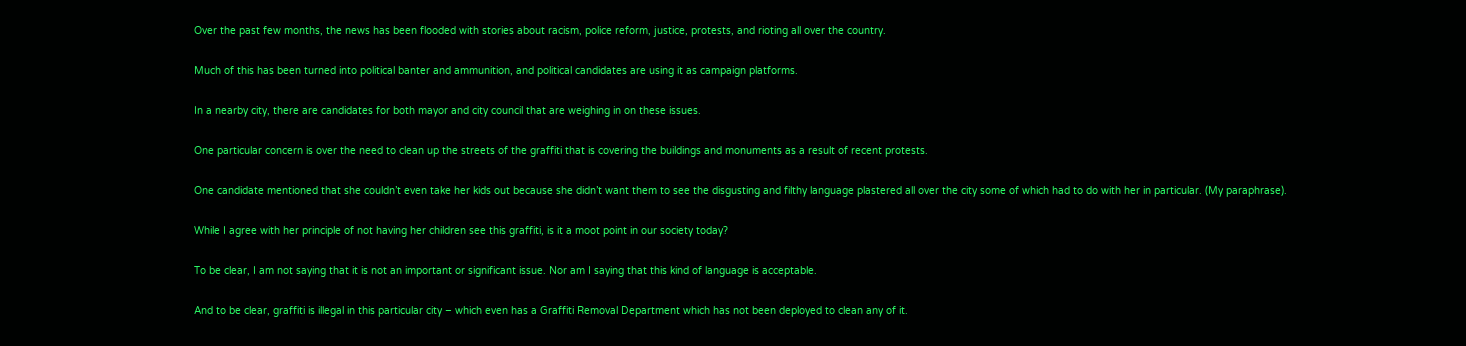Over the past few months, the news has been flooded with stories about racism, police reform, justice, protests, and rioting all over the country.

Much of this has been turned into political banter and ammunition, and political candidates are using it as campaign platforms.

In a nearby city, there are candidates for both mayor and city council that are weighing in on these issues.

One particular concern is over the need to clean up the streets of the graffiti that is covering the buildings and monuments as a result of recent protests.

One candidate mentioned that she couldn’t even take her kids out because she didn’t want them to see the disgusting and filthy language plastered all over the city some of which had to do with her in particular. (My paraphrase).

While I agree with her principle of not having her children see this graffiti, is it a moot point in our society today?

To be clear, I am not saying that it is not an important or significant issue. Nor am I saying that this kind of language is acceptable.

And to be clear, graffiti is illegal in this particular city – which even has a Graffiti Removal Department which has not been deployed to clean any of it.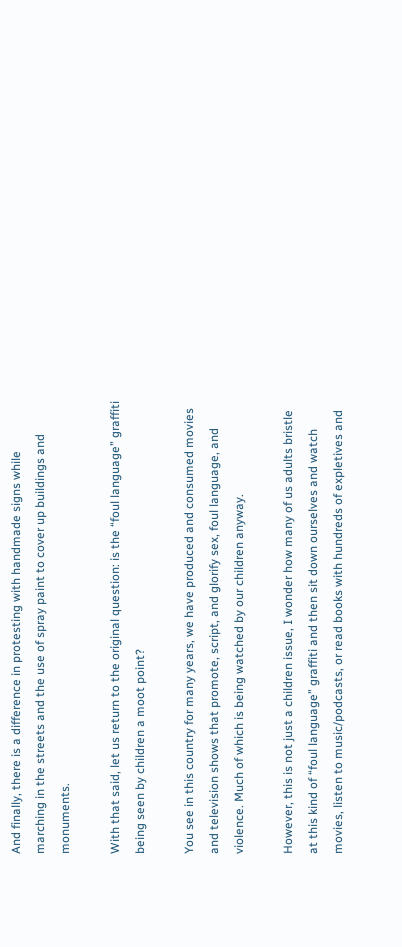And finally, there is a difference in protesting with handmade signs while marching in the streets and the use of spray paint to cover up buildings and monuments.

With that said, let us return to the original question: is the “foul language” graffiti being seen by children a moot point?

You see in this country for many years, we have produced and consumed movies and television shows that promote, script, and glorify sex, foul language, and violence. Much of which is being watched by our children anyway.

However, this is not just a children issue, I wonder how many of us adults bristle at this kind of “foul language” graffiti and then sit down ourselves and watch movies, listen to music/podcasts, or read books with hundreds of expletives and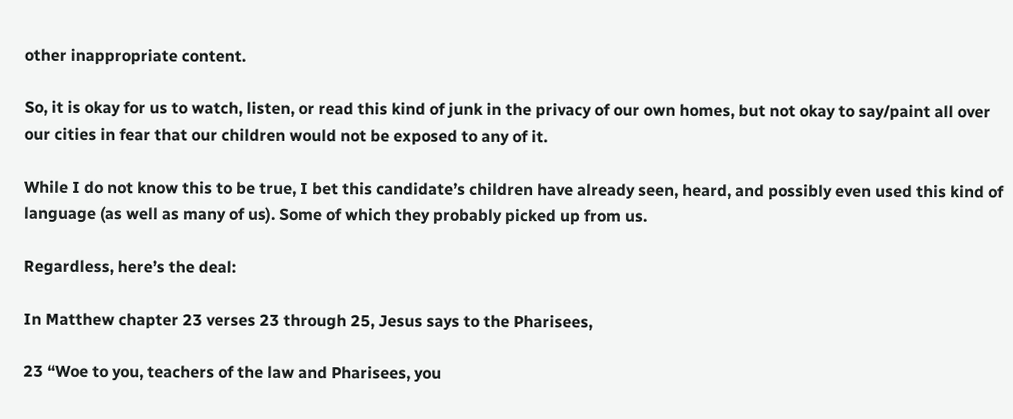other inappropriate content.

So, it is okay for us to watch, listen, or read this kind of junk in the privacy of our own homes, but not okay to say/paint all over our cities in fear that our children would not be exposed to any of it.

While I do not know this to be true, I bet this candidate’s children have already seen, heard, and possibly even used this kind of language (as well as many of us). Some of which they probably picked up from us.

Regardless, here’s the deal:

In Matthew chapter 23 verses 23 through 25, Jesus says to the Pharisees,

23 “Woe to you, teachers of the law and Pharisees, you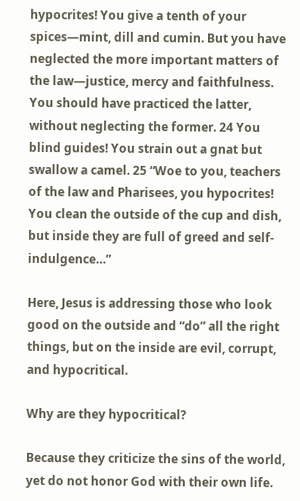hypocrites! You give a tenth of your spices—mint, dill and cumin. But you have neglected the more important matters of the law—justice, mercy and faithfulness. You should have practiced the latter, without neglecting the former. 24 You blind guides! You strain out a gnat but swallow a camel. 25 “Woe to you, teachers of the law and Pharisees, you hypocrites! You clean the outside of the cup and dish, but inside they are full of greed and self-indulgence…”

Here, Jesus is addressing those who look good on the outside and “do” all the right things, but on the inside are evil, corrupt, and hypocritical.

Why are they hypocritical?

Because they criticize the sins of the world, yet do not honor God with their own life.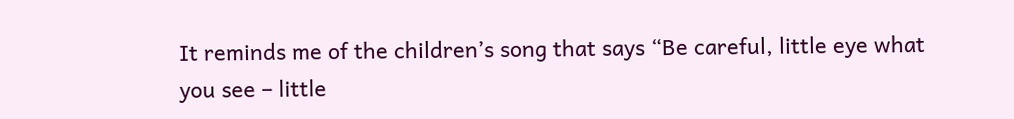It reminds me of the children’s song that says “Be careful, little eye what you see – little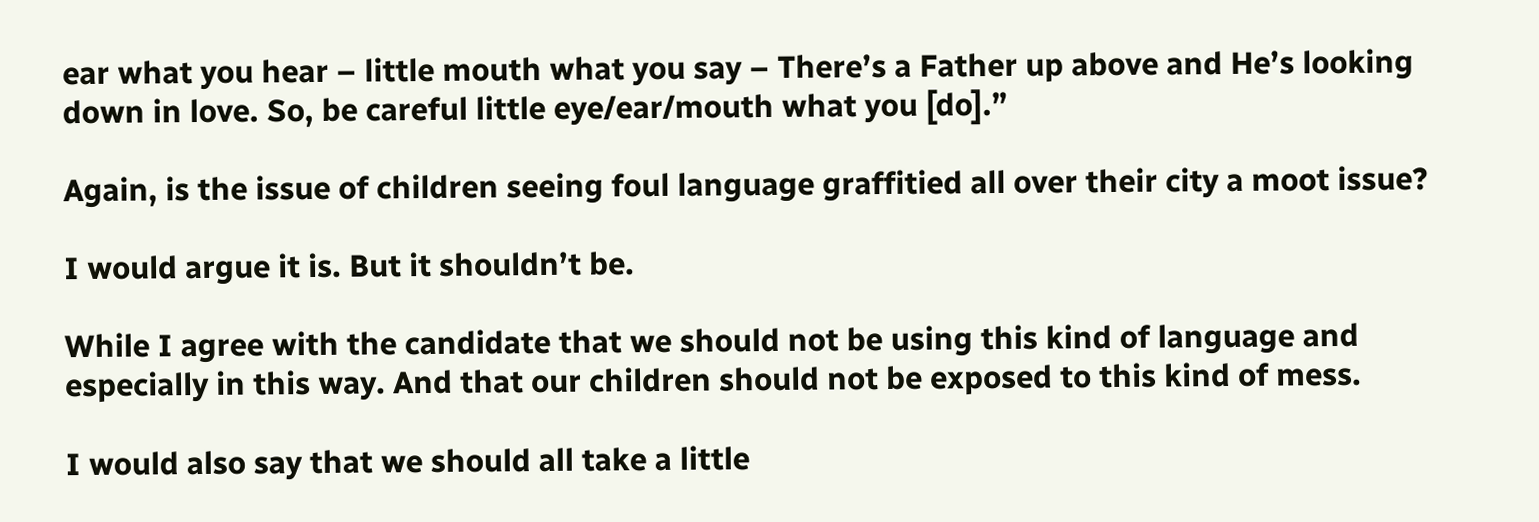ear what you hear – little mouth what you say – There’s a Father up above and He’s looking down in love. So, be careful little eye/ear/mouth what you [do].”

Again, is the issue of children seeing foul language graffitied all over their city a moot issue?

I would argue it is. But it shouldn’t be.

While I agree with the candidate that we should not be using this kind of language and especially in this way. And that our children should not be exposed to this kind of mess.

I would also say that we should all take a little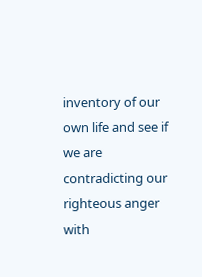inventory of our own life and see if we are contradicting our righteous anger with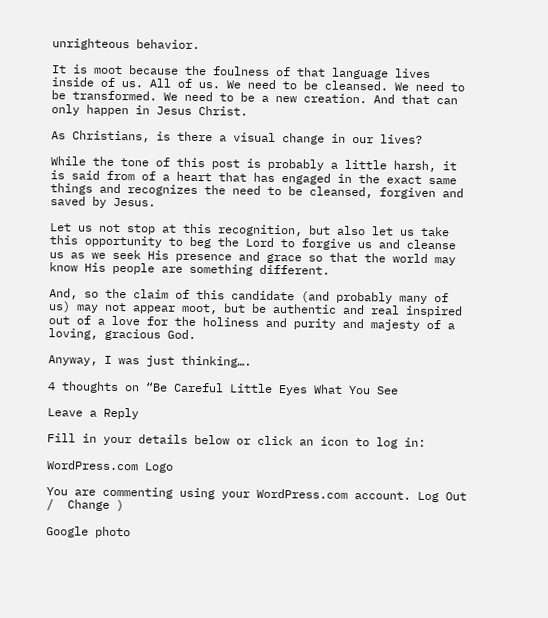unrighteous behavior.

It is moot because the foulness of that language lives inside of us. All of us. We need to be cleansed. We need to be transformed. We need to be a new creation. And that can only happen in Jesus Christ.

As Christians, is there a visual change in our lives?

While the tone of this post is probably a little harsh, it is said from of a heart that has engaged in the exact same things and recognizes the need to be cleansed, forgiven and saved by Jesus.

Let us not stop at this recognition, but also let us take this opportunity to beg the Lord to forgive us and cleanse us as we seek His presence and grace so that the world may know His people are something different.

And, so the claim of this candidate (and probably many of us) may not appear moot, but be authentic and real inspired out of a love for the holiness and purity and majesty of a loving, gracious God.

Anyway, I was just thinking….

4 thoughts on “Be Careful Little Eyes What You See

Leave a Reply

Fill in your details below or click an icon to log in:

WordPress.com Logo

You are commenting using your WordPress.com account. Log Out /  Change )

Google photo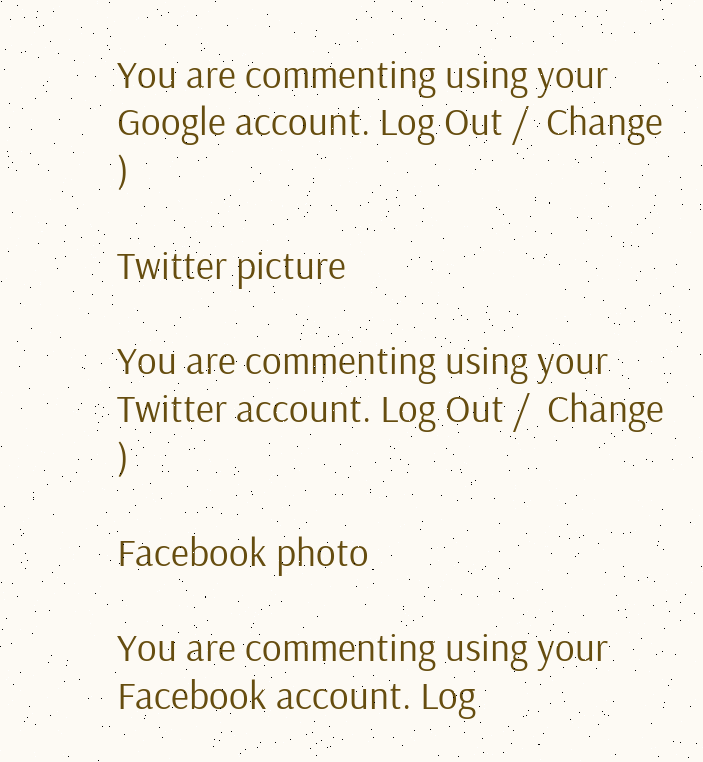You are commenting using your Google account. Log Out /  Change )

Twitter picture

You are commenting using your Twitter account. Log Out /  Change )

Facebook photo

You are commenting using your Facebook account. Log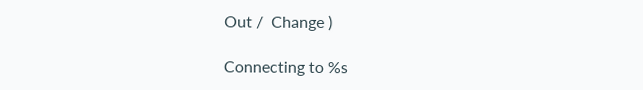Out /  Change )

Connecting to %s